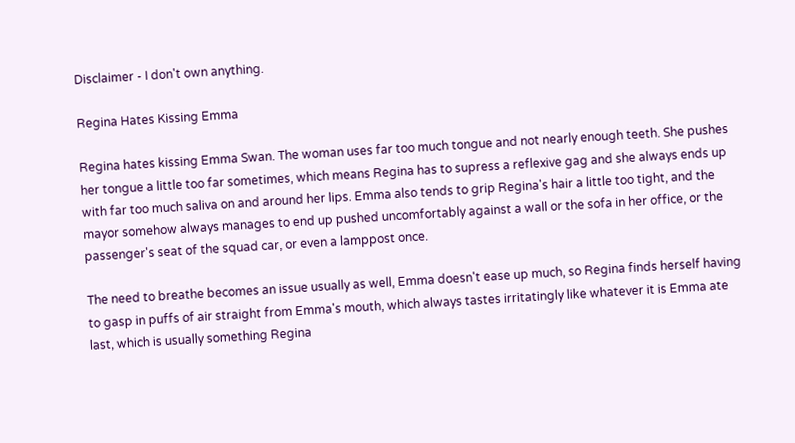Disclaimer - I don't own anything.

Regina Hates Kissing Emma

Regina hates kissing Emma Swan. The woman uses far too much tongue and not nearly enough teeth. She pushes her tongue a little too far sometimes, which means Regina has to supress a reflexive gag and she always ends up with far too much saliva on and around her lips. Emma also tends to grip Regina's hair a little too tight, and the mayor somehow always manages to end up pushed uncomfortably against a wall or the sofa in her office, or the passenger's seat of the squad car, or even a lamppost once.

The need to breathe becomes an issue usually as well, Emma doesn't ease up much, so Regina finds herself having to gasp in puffs of air straight from Emma's mouth, which always tastes irritatingly like whatever it is Emma ate last, which is usually something Regina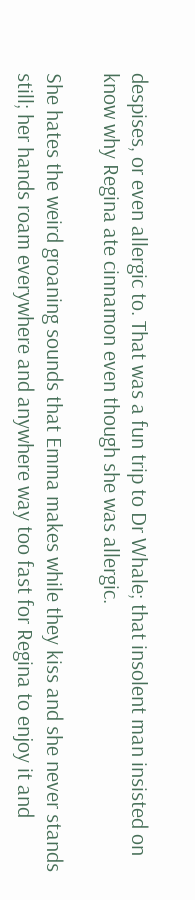despises, or even allergic to. That was a fun trip to Dr Whale; that insolent man insisted on know why Regina ate cinnamon even though she was allergic.

She hates the weird groaning sounds that Emma makes while they kiss and she never stands still; her hands roam everywhere and anywhere way too fast for Regina to enjoy it and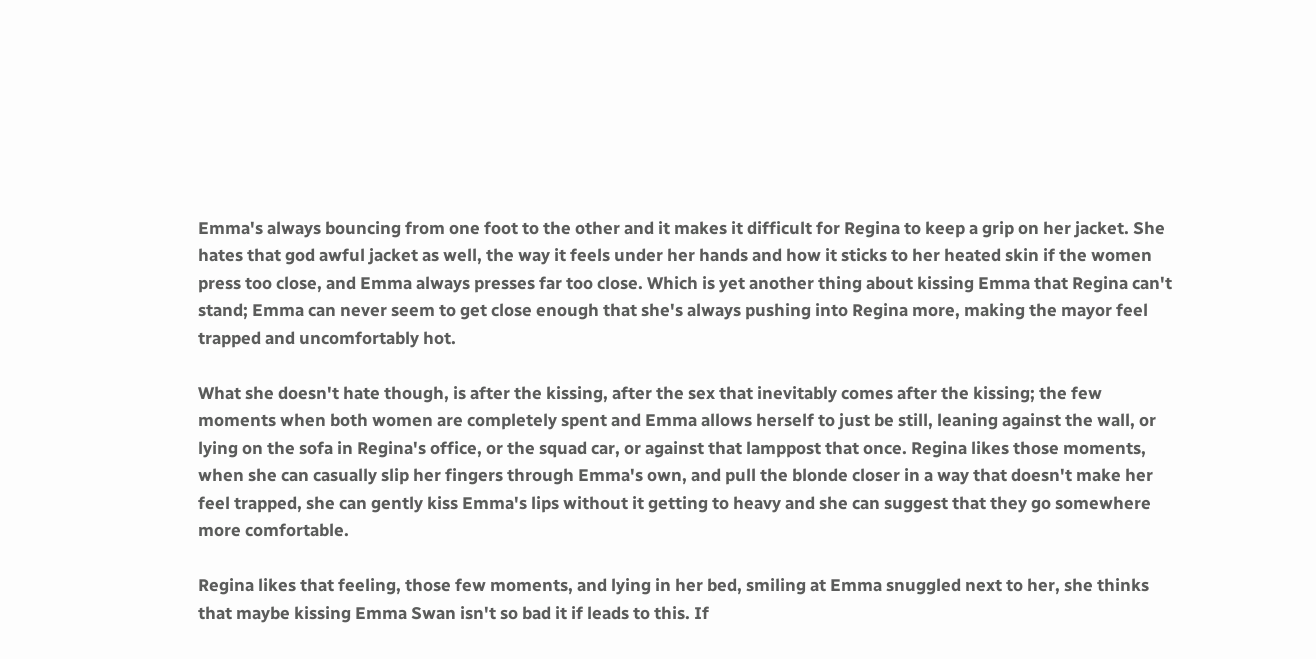Emma's always bouncing from one foot to the other and it makes it difficult for Regina to keep a grip on her jacket. She hates that god awful jacket as well, the way it feels under her hands and how it sticks to her heated skin if the women press too close, and Emma always presses far too close. Which is yet another thing about kissing Emma that Regina can't stand; Emma can never seem to get close enough that she's always pushing into Regina more, making the mayor feel trapped and uncomfortably hot.

What she doesn't hate though, is after the kissing, after the sex that inevitably comes after the kissing; the few moments when both women are completely spent and Emma allows herself to just be still, leaning against the wall, or lying on the sofa in Regina's office, or the squad car, or against that lamppost that once. Regina likes those moments, when she can casually slip her fingers through Emma's own, and pull the blonde closer in a way that doesn't make her feel trapped, she can gently kiss Emma's lips without it getting to heavy and she can suggest that they go somewhere more comfortable.

Regina likes that feeling, those few moments, and lying in her bed, smiling at Emma snuggled next to her, she thinks that maybe kissing Emma Swan isn't so bad it if leads to this. If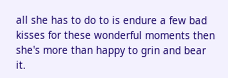all she has to do to is endure a few bad kisses for these wonderful moments then she's more than happy to grin and bear it.